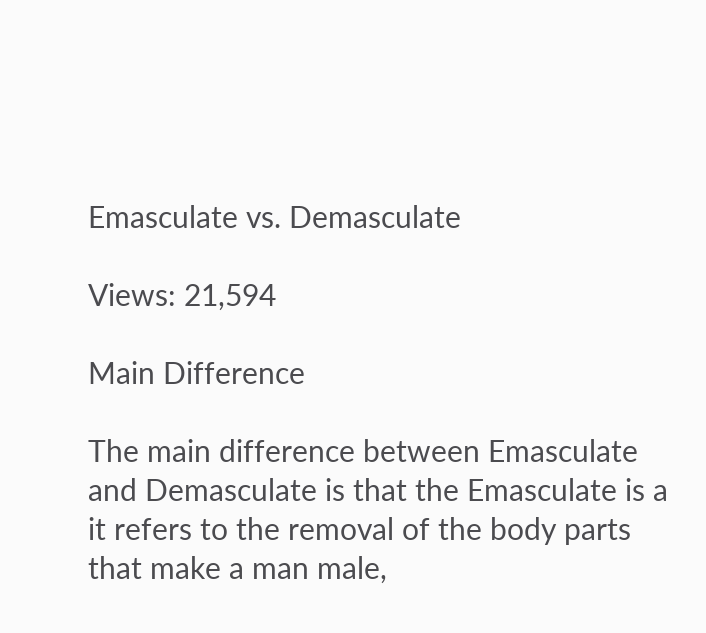Emasculate vs. Demasculate

Views: 21,594

Main Difference

The main difference between Emasculate and Demasculate is that the Emasculate is a it refers to the removal of the body parts that make a man male,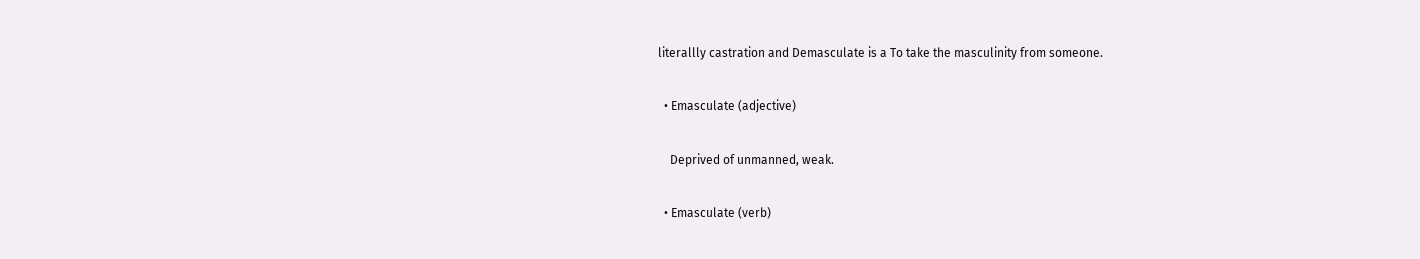literallly castration and Demasculate is a To take the masculinity from someone.

  • Emasculate (adjective)

    Deprived of unmanned, weak.

  • Emasculate (verb)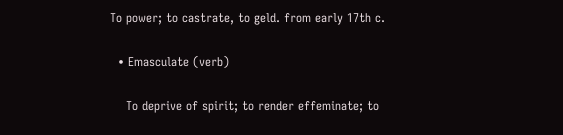To power; to castrate, to geld. from early 17th c.

  • Emasculate (verb)

    To deprive of spirit; to render effeminate; to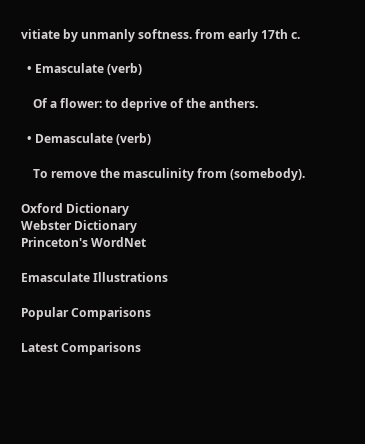vitiate by unmanly softness. from early 17th c.

  • Emasculate (verb)

    Of a flower: to deprive of the anthers.

  • Demasculate (verb)

    To remove the masculinity from (somebody).

Oxford Dictionary
Webster Dictionary
Princeton's WordNet

Emasculate Illustrations

Popular Comparisons

Latest Comparisons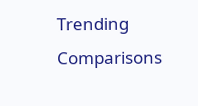Trending Comparisons